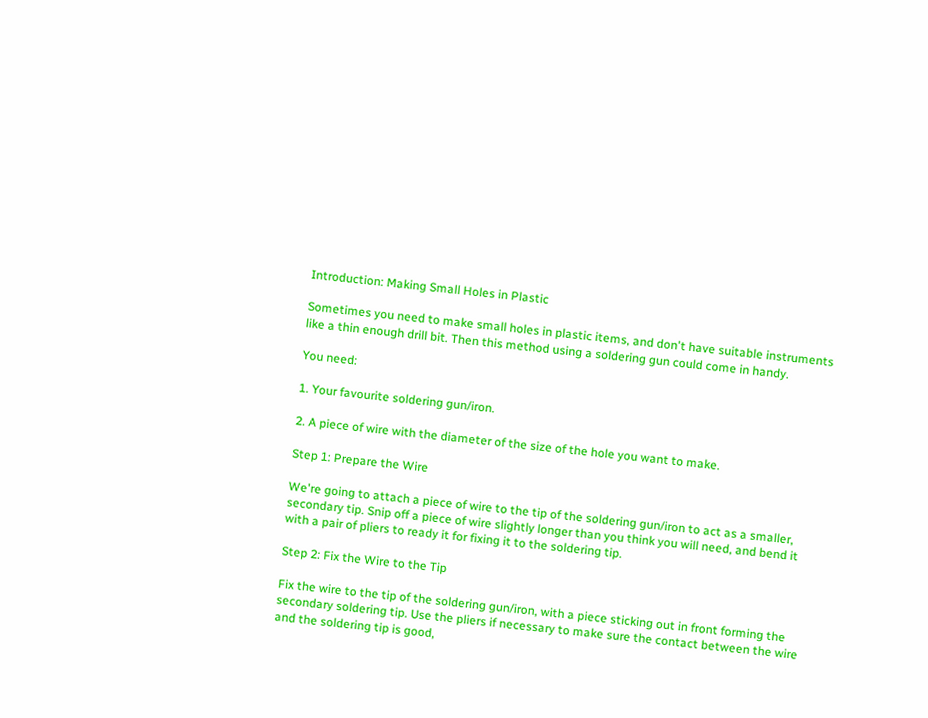Introduction: Making Small Holes in Plastic

Sometimes you need to make small holes in plastic items, and don't have suitable instruments like a thin enough drill bit. Then this method using a soldering gun could come in handy.

You need:

1. Your favourite soldering gun/iron.

2. A piece of wire with the diameter of the size of the hole you want to make.

Step 1: Prepare the Wire

We're going to attach a piece of wire to the tip of the soldering gun/iron to act as a smaller, secondary tip. Snip off a piece of wire slightly longer than you think you will need, and bend it with a pair of pliers to ready it for fixing it to the soldering tip.

Step 2: Fix the Wire to the Tip

Fix the wire to the tip of the soldering gun/iron, with a piece sticking out in front forming the secondary soldering tip. Use the pliers if necessary to make sure the contact between the wire and the soldering tip is good,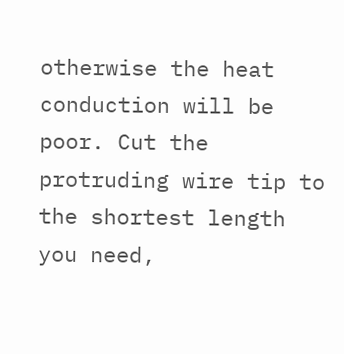otherwise the heat conduction will be poor. Cut the protruding wire tip to the shortest length you need,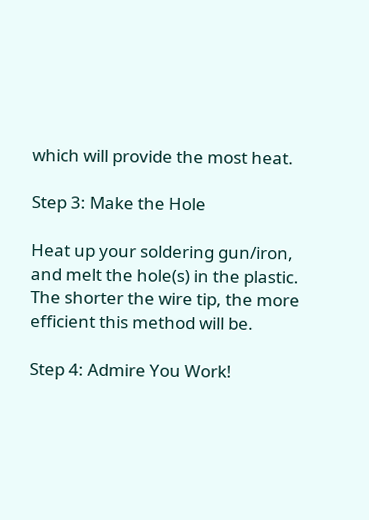which will provide the most heat.

Step 3: Make the Hole

Heat up your soldering gun/iron, and melt the hole(s) in the plastic. The shorter the wire tip, the more efficient this method will be.

Step 4: Admire You Work!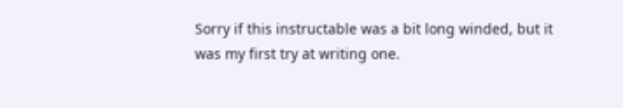Sorry if this instructable was a bit long winded, but it was my first try at writing one.